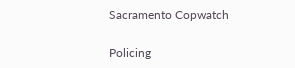Sacramento Copwatch

Policing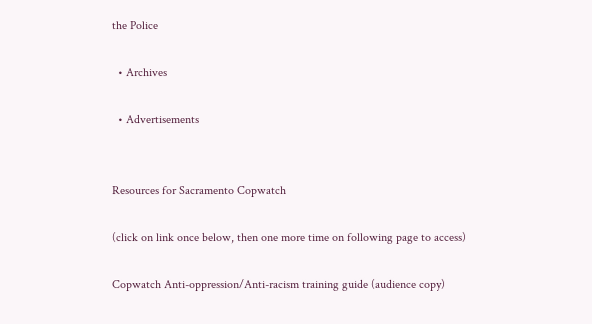the Police

  • Archives

  • Advertisements


Resources for Sacramento Copwatch

(click on link once below, then one more time on following page to access)

Copwatch Anti-oppression/Anti-racism training guide (audience copy)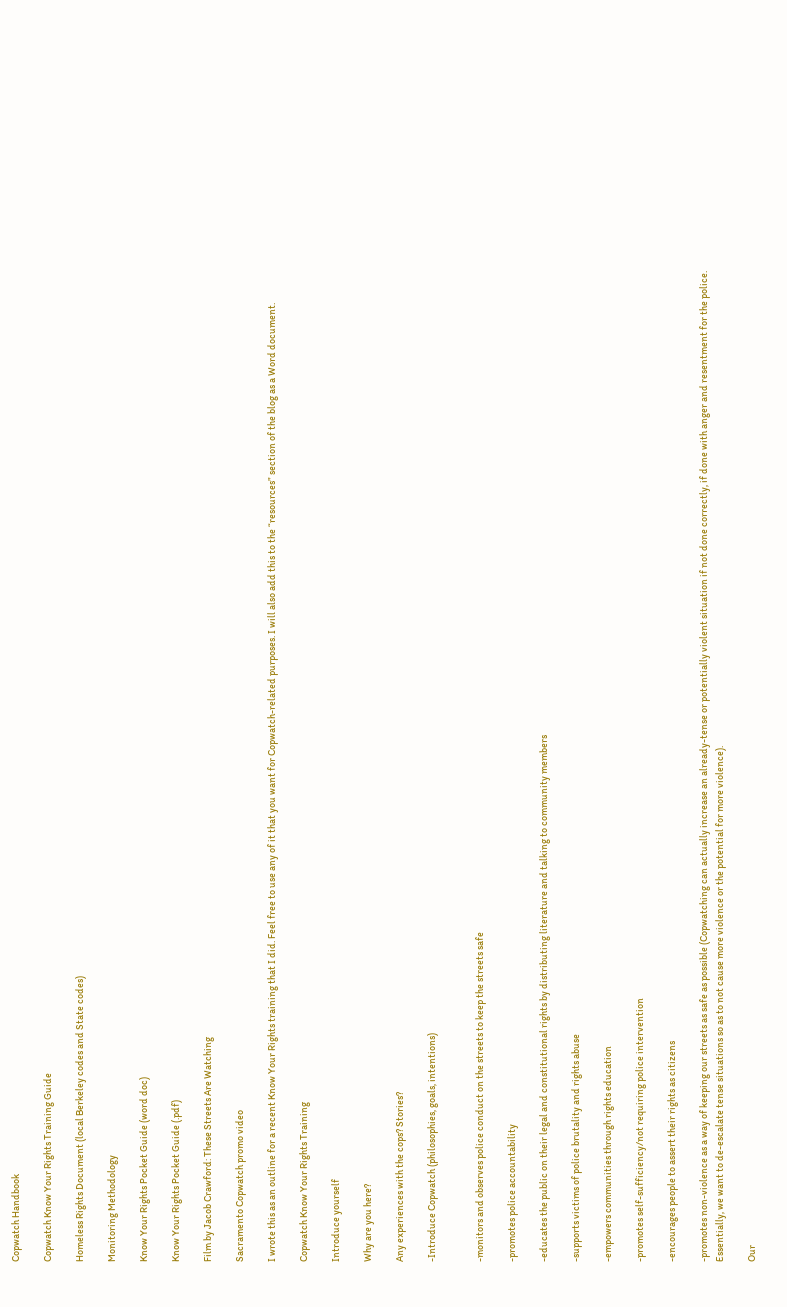Copwatch Handbook

Copwatch Know Your Rights Training Guide

Homeless Rights Document (local Berkeley codes and State codes)

Monitoring Methodology

Know Your Rights Pocket Guide (word doc)

Know Your Rights Pocket Guide (.pdf)

Film by Jacob Crawford: These Streets Are Watching

Sacramento Copwatch promo video

I wrote this as an outline for a recent Know Your Rights training that I did. Feel free to use any of it that you want for Copwatch-related purposes. I will also add this to the “resources” section of the blog as a Word document.

Copwatch Know Your Rights Training

Introduce yourself

Why are you here?

Any experiences with the cops? Stories?

-Introduce Copwatch (philosophies, goals, intentions)


-monitors and observes police conduct on the streets to keep the streets safe

-promotes police accountability

-educates the public on their legal and constitutional rights by distributing literature and talking to community members

-supports victims of police brutality and rights abuse

-empowers communities through rights education

-promotes self-sufficiency/not requiring police intervention

-encourages people to assert their rights as citizens

-promotes non-violence as a way of keeping our streets as safe as possible (Copwatching can actually increase an already-tense or potentially violent situation if not done correctly, if done with anger and resentment for the police. Essentially, we want to de-escalate tense situations so as to not cause more violence or the potential for more violence).

Our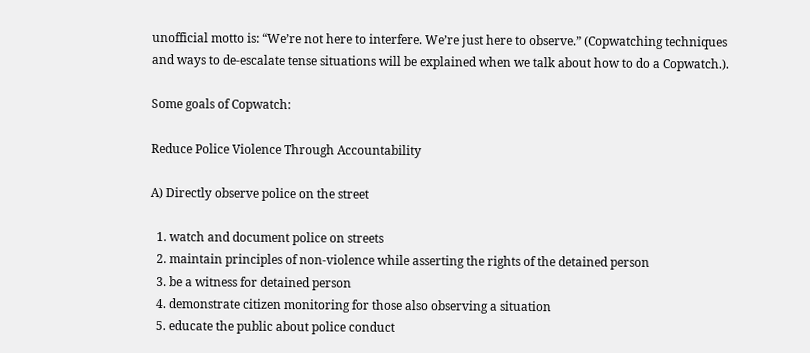unofficial motto is: “We’re not here to interfere. We’re just here to observe.” (Copwatching techniques and ways to de-escalate tense situations will be explained when we talk about how to do a Copwatch.).

Some goals of Copwatch:

Reduce Police Violence Through Accountability

A) Directly observe police on the street

  1. watch and document police on streets
  2. maintain principles of non-violence while asserting the rights of the detained person
  3. be a witness for detained person
  4. demonstrate citizen monitoring for those also observing a situation
  5. educate the public about police conduct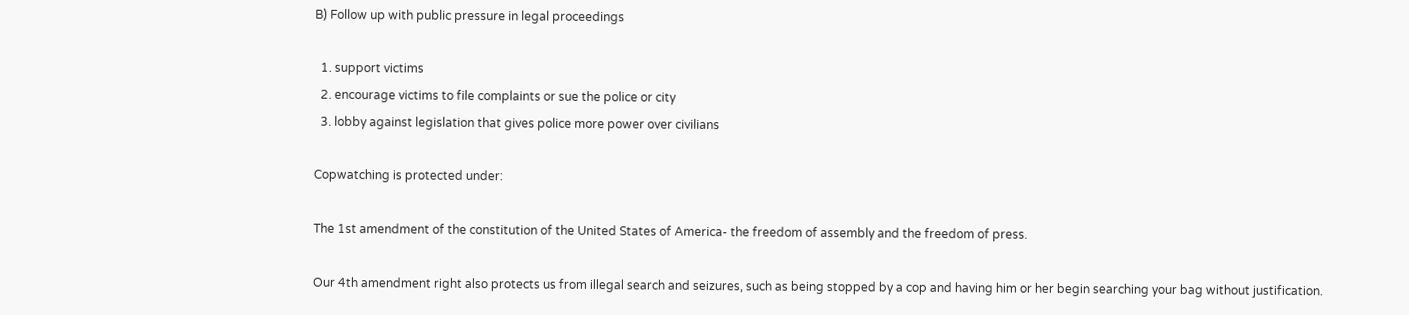B) Follow up with public pressure in legal proceedings

  1. support victims
  2. encourage victims to file complaints or sue the police or city
  3. lobby against legislation that gives police more power over civilians

Copwatching is protected under:

The 1st amendment of the constitution of the United States of America- the freedom of assembly and the freedom of press.

Our 4th amendment right also protects us from illegal search and seizures, such as being stopped by a cop and having him or her begin searching your bag without justification.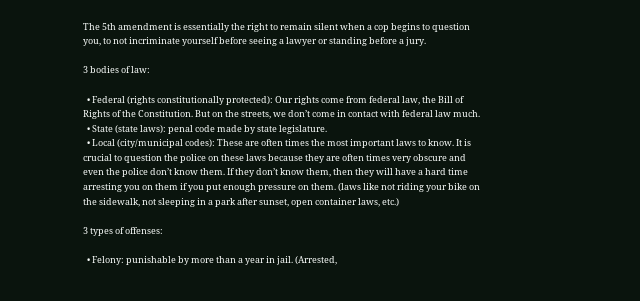The 5th amendment is essentially the right to remain silent when a cop begins to question you, to not incriminate yourself before seeing a lawyer or standing before a jury.

3 bodies of law:

  • Federal (rights constitutionally protected): Our rights come from federal law, the Bill of Rights of the Constitution. But on the streets, we don’t come in contact with federal law much.
  • State (state laws): penal code made by state legislature.
  • Local (city/municipal codes): These are often times the most important laws to know. It is crucial to question the police on these laws because they are often times very obscure and even the police don’t know them. If they don’t know them, then they will have a hard time arresting you on them if you put enough pressure on them. (laws like not riding your bike on the sidewalk, not sleeping in a park after sunset, open container laws, etc.)

3 types of offenses:

  • Felony: punishable by more than a year in jail. (Arrested,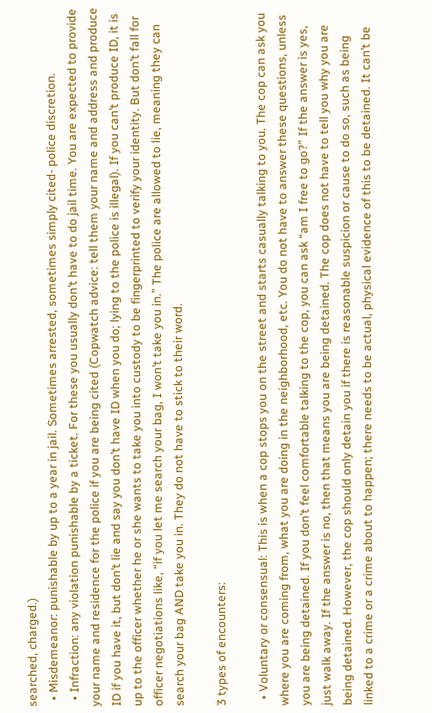searched, charged.)
  • Misdemeanor: punishable by up to a year in jail. Sometimes arrested, sometimes simply cited- police discretion.
  • Infraction: any violation punishable by a ticket. For these you usually don’t have to do jail time. You are expected to provide your name and residence for the police if you are being cited (Copwatch advice: tell them your name and address and produce ID if you have it, but don’t lie and say you don’t have ID when you do; lying to the police is illegal). If you can’t produce ID, it is up to the officer whether he or she wants to take you into custody to be fingerprinted to verify your identity. But don’t fall for officer negotiations like, “if you let me search your bag, I won’t take you in.” The police are allowed to lie, meaning they can search your bag AND take you in. They do not have to stick to their word.

3 types of encounters:

  • Voluntary or consensual: This is when a cop stops you on the street and starts casually talking to you. The cop can ask you where you are coming from, what you are doing in the neighborhood, etc. You do not have to answer these questions, unless you are being detained. If you don’t feel comfortable talking to the cop, you can ask “am I free to go?” If the answer is yes, just walk away. If the answer is no, then that means you are being detained. The cop does not have to tell you why you are being detained. However, the cop should only detain you if there is reasonable suspicion or cause to do so, such as being linked to a crime or a crime about to happen; there needs to be actual, physical evidence of this to be detained. It can’t be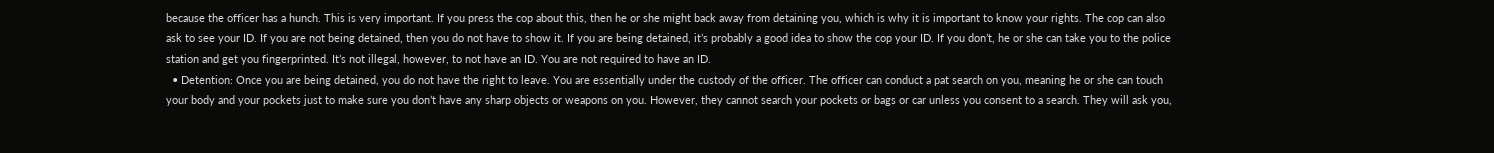because the officer has a hunch. This is very important. If you press the cop about this, then he or she might back away from detaining you, which is why it is important to know your rights. The cop can also ask to see your ID. If you are not being detained, then you do not have to show it. If you are being detained, it’s probably a good idea to show the cop your ID. If you don’t, he or she can take you to the police station and get you fingerprinted. It’s not illegal, however, to not have an ID. You are not required to have an ID.
  • Detention: Once you are being detained, you do not have the right to leave. You are essentially under the custody of the officer. The officer can conduct a pat search on you, meaning he or she can touch your body and your pockets just to make sure you don’t have any sharp objects or weapons on you. However, they cannot search your pockets or bags or car unless you consent to a search. They will ask you,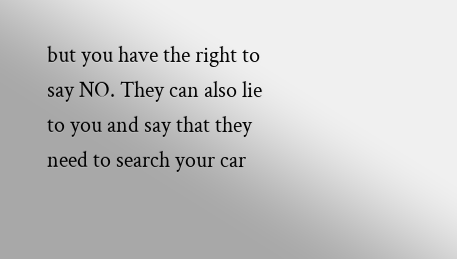but you have the right to say NO. They can also lie to you and say that they need to search your car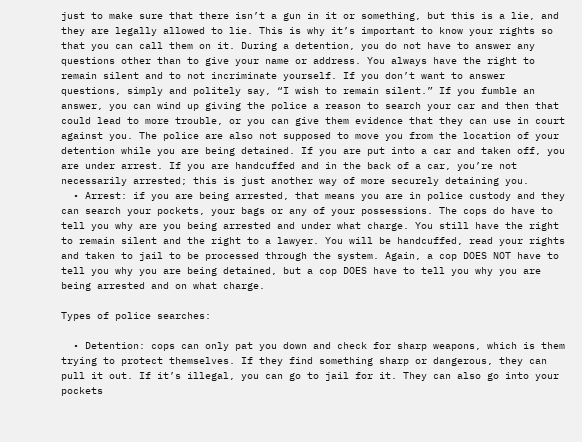just to make sure that there isn’t a gun in it or something, but this is a lie, and they are legally allowed to lie. This is why it’s important to know your rights so that you can call them on it. During a detention, you do not have to answer any questions other than to give your name or address. You always have the right to remain silent and to not incriminate yourself. If you don’t want to answer questions, simply and politely say, “I wish to remain silent.” If you fumble an answer, you can wind up giving the police a reason to search your car and then that could lead to more trouble, or you can give them evidence that they can use in court against you. The police are also not supposed to move you from the location of your detention while you are being detained. If you are put into a car and taken off, you are under arrest. If you are handcuffed and in the back of a car, you’re not necessarily arrested; this is just another way of more securely detaining you.
  • Arrest: if you are being arrested, that means you are in police custody and they can search your pockets, your bags or any of your possessions. The cops do have to tell you why are you being arrested and under what charge. You still have the right to remain silent and the right to a lawyer. You will be handcuffed, read your rights and taken to jail to be processed through the system. Again, a cop DOES NOT have to tell you why you are being detained, but a cop DOES have to tell you why you are being arrested and on what charge.

Types of police searches:

  • Detention: cops can only pat you down and check for sharp weapons, which is them trying to protect themselves. If they find something sharp or dangerous, they can pull it out. If it’s illegal, you can go to jail for it. They can also go into your pockets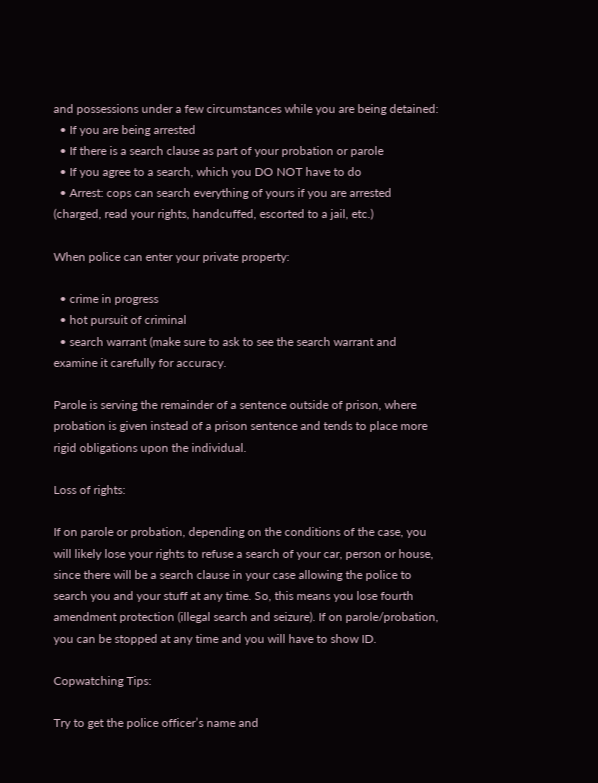and possessions under a few circumstances while you are being detained:
  • If you are being arrested
  • If there is a search clause as part of your probation or parole
  • If you agree to a search, which you DO NOT have to do
  • Arrest: cops can search everything of yours if you are arrested (charged, read your rights, handcuffed, escorted to a jail, etc.)

When police can enter your private property:

  • crime in progress
  • hot pursuit of criminal
  • search warrant (make sure to ask to see the search warrant and examine it carefully for accuracy.

Parole is serving the remainder of a sentence outside of prison, where probation is given instead of a prison sentence and tends to place more rigid obligations upon the individual.

Loss of rights:

If on parole or probation, depending on the conditions of the case, you will likely lose your rights to refuse a search of your car, person or house, since there will be a search clause in your case allowing the police to search you and your stuff at any time. So, this means you lose fourth amendment protection (illegal search and seizure). If on parole/probation, you can be stopped at any time and you will have to show ID.

Copwatching Tips:

Try to get the police officer’s name and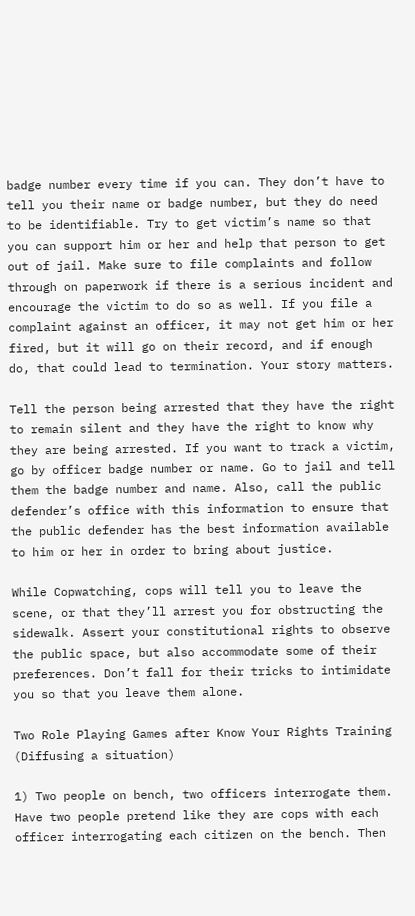badge number every time if you can. They don’t have to tell you their name or badge number, but they do need to be identifiable. Try to get victim’s name so that you can support him or her and help that person to get out of jail. Make sure to file complaints and follow through on paperwork if there is a serious incident and encourage the victim to do so as well. If you file a complaint against an officer, it may not get him or her fired, but it will go on their record, and if enough do, that could lead to termination. Your story matters.

Tell the person being arrested that they have the right to remain silent and they have the right to know why they are being arrested. If you want to track a victim, go by officer badge number or name. Go to jail and tell them the badge number and name. Also, call the public defender’s office with this information to ensure that the public defender has the best information available to him or her in order to bring about justice.

While Copwatching, cops will tell you to leave the scene, or that they’ll arrest you for obstructing the sidewalk. Assert your constitutional rights to observe the public space, but also accommodate some of their preferences. Don’t fall for their tricks to intimidate you so that you leave them alone.

Two Role Playing Games after Know Your Rights Training (Diffusing a situation)

1) Two people on bench, two officers interrogate them. Have two people pretend like they are cops with each officer interrogating each citizen on the bench. Then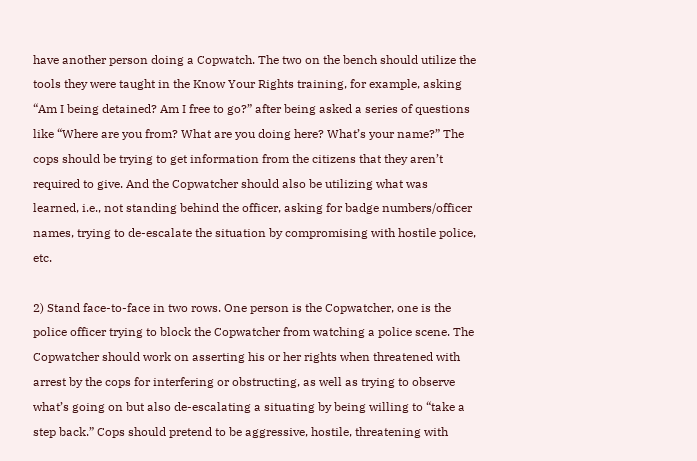have another person doing a Copwatch. The two on the bench should utilize the tools they were taught in the Know Your Rights training, for example, asking “Am I being detained? Am I free to go?” after being asked a series of questions like “Where are you from? What are you doing here? What’s your name?” The cops should be trying to get information from the citizens that they aren’t required to give. And the Copwatcher should also be utilizing what was learned, i.e., not standing behind the officer, asking for badge numbers/officer names, trying to de-escalate the situation by compromising with hostile police, etc.

2) Stand face-to-face in two rows. One person is the Copwatcher, one is the police officer trying to block the Copwatcher from watching a police scene. The Copwatcher should work on asserting his or her rights when threatened with arrest by the cops for interfering or obstructing, as well as trying to observe what’s going on but also de-escalating a situating by being willing to “take a step back.” Cops should pretend to be aggressive, hostile, threatening with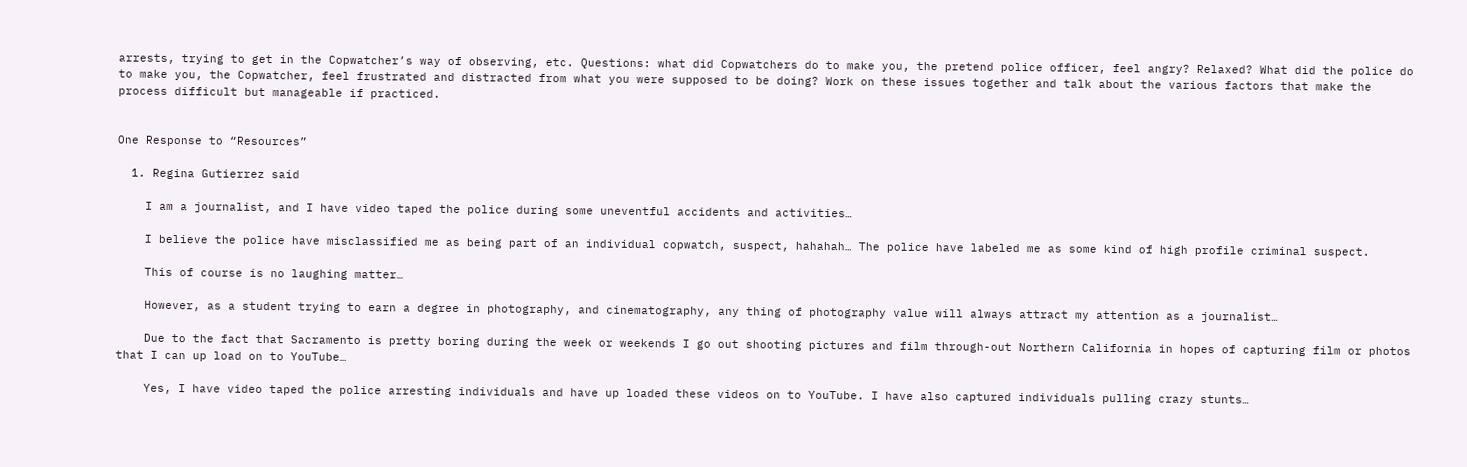arrests, trying to get in the Copwatcher’s way of observing, etc. Questions: what did Copwatchers do to make you, the pretend police officer, feel angry? Relaxed? What did the police do to make you, the Copwatcher, feel frustrated and distracted from what you were supposed to be doing? Work on these issues together and talk about the various factors that make the process difficult but manageable if practiced.


One Response to “Resources”

  1. Regina Gutierrez said

    I am a journalist, and I have video taped the police during some uneventful accidents and activities…

    I believe the police have misclassified me as being part of an individual copwatch, suspect, hahahah… The police have labeled me as some kind of high profile criminal suspect.

    This of course is no laughing matter…

    However, as a student trying to earn a degree in photography, and cinematography, any thing of photography value will always attract my attention as a journalist…

    Due to the fact that Sacramento is pretty boring during the week or weekends I go out shooting pictures and film through-out Northern California in hopes of capturing film or photos that I can up load on to YouTube…

    Yes, I have video taped the police arresting individuals and have up loaded these videos on to YouTube. I have also captured individuals pulling crazy stunts…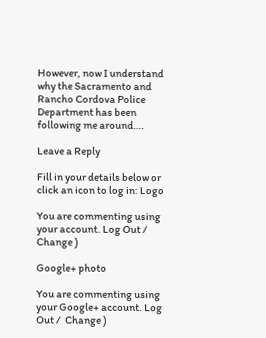However, now I understand why the Sacramento and Rancho Cordova Police Department has been following me around….

Leave a Reply

Fill in your details below or click an icon to log in: Logo

You are commenting using your account. Log Out /  Change )

Google+ photo

You are commenting using your Google+ account. Log Out /  Change )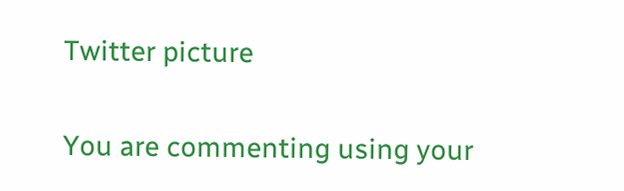Twitter picture

You are commenting using your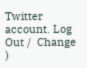Twitter account. Log Out /  Change )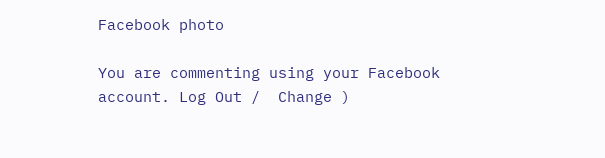Facebook photo

You are commenting using your Facebook account. Log Out /  Change )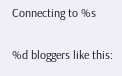Connecting to %s

%d bloggers like this: